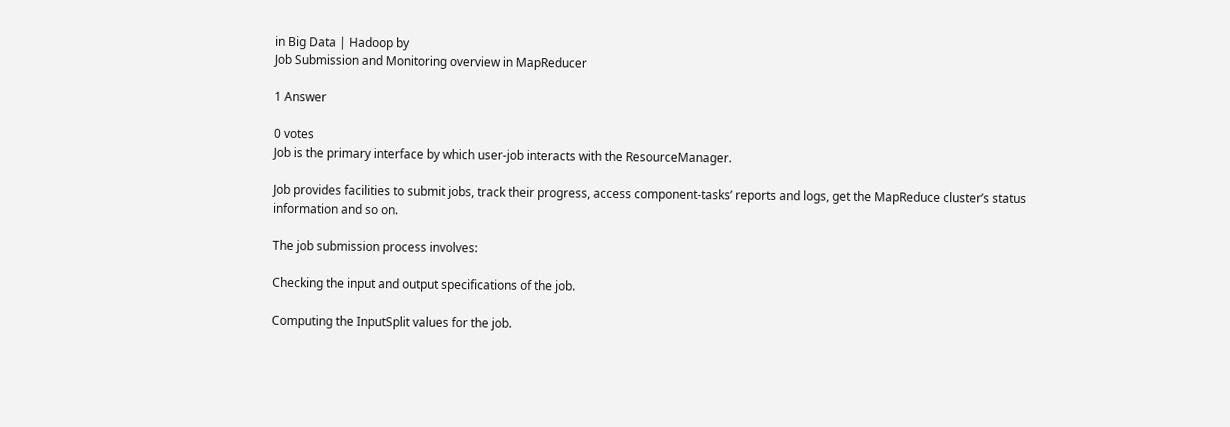in Big Data | Hadoop by
Job Submission and Monitoring overview in MapReducer

1 Answer

0 votes
Job is the primary interface by which user-job interacts with the ResourceManager.

Job provides facilities to submit jobs, track their progress, access component-tasks’ reports and logs, get the MapReduce cluster’s status information and so on.

The job submission process involves:

Checking the input and output specifications of the job.

Computing the InputSplit values for the job.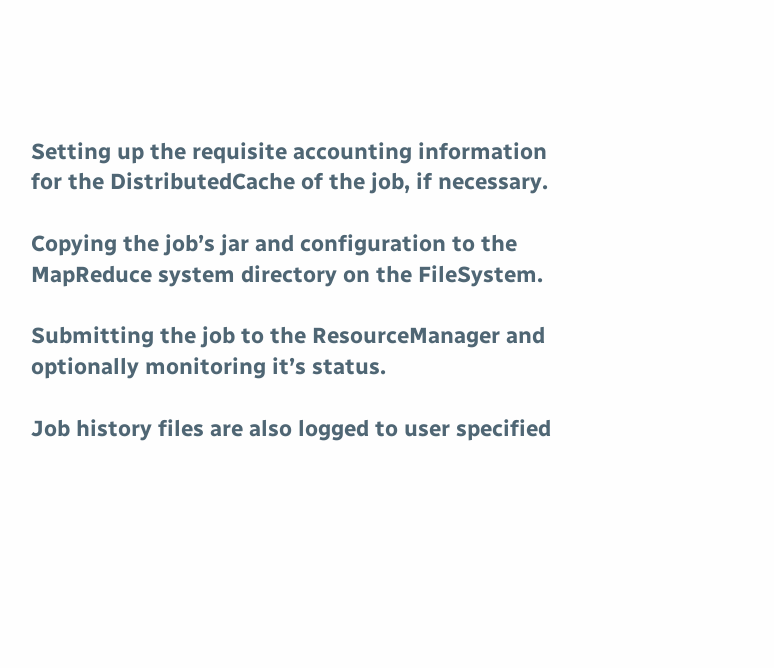Setting up the requisite accounting information for the DistributedCache of the job, if necessary.

Copying the job’s jar and configuration to the MapReduce system directory on the FileSystem.

Submitting the job to the ResourceManager and optionally monitoring it’s status.

Job history files are also logged to user specified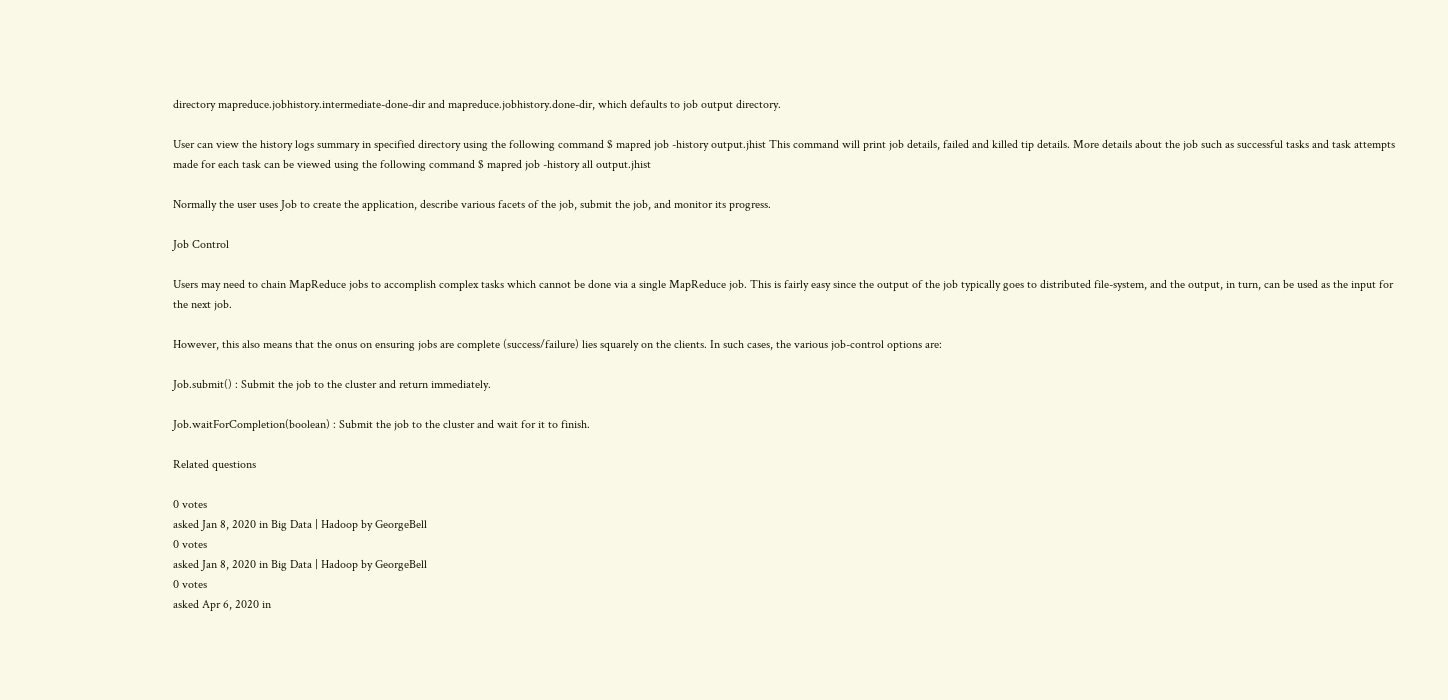directory mapreduce.jobhistory.intermediate-done-dir and mapreduce.jobhistory.done-dir, which defaults to job output directory.

User can view the history logs summary in specified directory using the following command $ mapred job -history output.jhist This command will print job details, failed and killed tip details. More details about the job such as successful tasks and task attempts made for each task can be viewed using the following command $ mapred job -history all output.jhist

Normally the user uses Job to create the application, describe various facets of the job, submit the job, and monitor its progress.

Job Control

Users may need to chain MapReduce jobs to accomplish complex tasks which cannot be done via a single MapReduce job. This is fairly easy since the output of the job typically goes to distributed file-system, and the output, in turn, can be used as the input for the next job.

However, this also means that the onus on ensuring jobs are complete (success/failure) lies squarely on the clients. In such cases, the various job-control options are:

Job.submit() : Submit the job to the cluster and return immediately.

Job.waitForCompletion(boolean) : Submit the job to the cluster and wait for it to finish.

Related questions

0 votes
asked Jan 8, 2020 in Big Data | Hadoop by GeorgeBell
0 votes
asked Jan 8, 2020 in Big Data | Hadoop by GeorgeBell
0 votes
asked Apr 6, 2020 in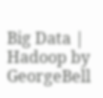Big Data | Hadoop by GeorgeBell